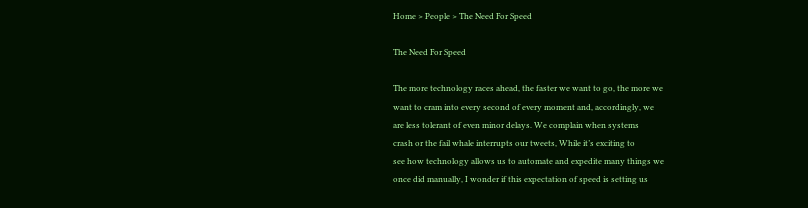Home > People > The Need For Speed

The Need For Speed

The more technology races ahead, the faster we want to go, the more we
want to cram into every second of every moment and, accordingly, we
are less tolerant of even minor delays. We complain when systems
crash or the fail whale interrupts our tweets, While it’s exciting to
see how technology allows us to automate and expedite many things we
once did manually, I wonder if this expectation of speed is setting us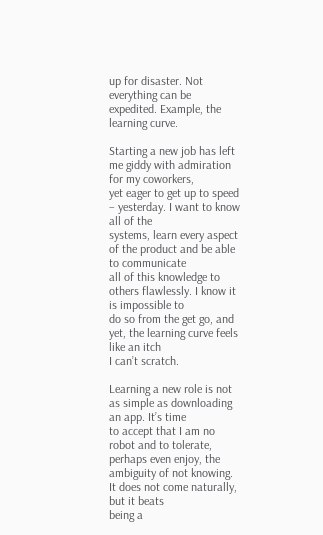up for disaster. Not everything can be expedited. Example, the
learning curve.

Starting a new job has left me giddy with admiration for my coworkers,
yet eager to get up to speed – yesterday. I want to know all of the
systems, learn every aspect of the product and be able to communicate
all of this knowledge to others flawlessly. I know it is impossible to
do so from the get go, and yet, the learning curve feels like an itch
I can’t scratch.

Learning a new role is not as simple as downloading an app. It’s time
to accept that I am no robot and to tolerate, perhaps even enjoy, the
ambiguity of not knowing. It does not come naturally, but it beats
being a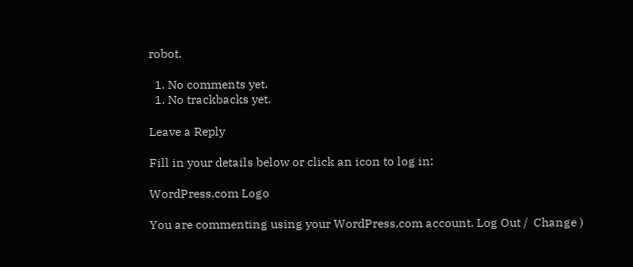robot.

  1. No comments yet.
  1. No trackbacks yet.

Leave a Reply

Fill in your details below or click an icon to log in:

WordPress.com Logo

You are commenting using your WordPress.com account. Log Out /  Change )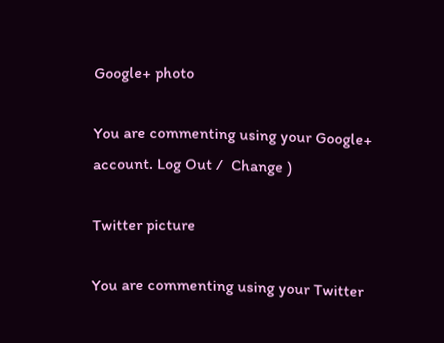Google+ photo

You are commenting using your Google+ account. Log Out /  Change )

Twitter picture

You are commenting using your Twitter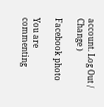account. Log Out /  Change )

Facebook photo

You are commenting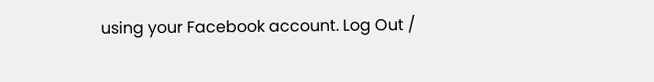using your Facebook account. Log Out /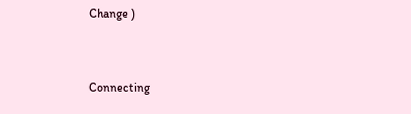Change )


Connecting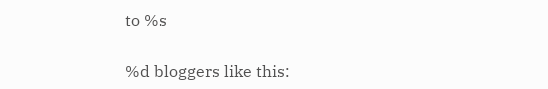to %s

%d bloggers like this: